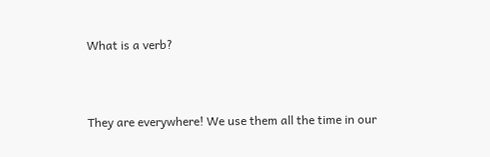What is a verb?


They are everywhere! We use them all the time in our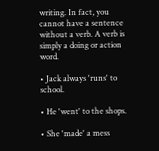writing. In fact, you cannot have a sentence without a verb. A verb is simply a doing or action word.

• Jack always 'runs' to school.

• He 'went' to the shops.

• She 'made' a mess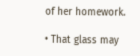of her homework.

• That glass may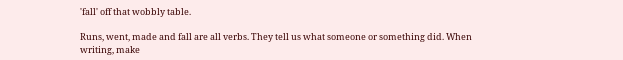'fall' off that wobbly table.

Runs, went, made and fall are all verbs. They tell us what someone or something did. When writing, make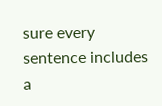sure every sentence includes a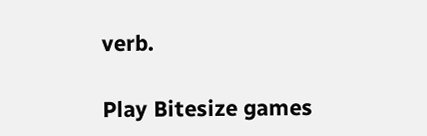verb.

Play Bitesize games